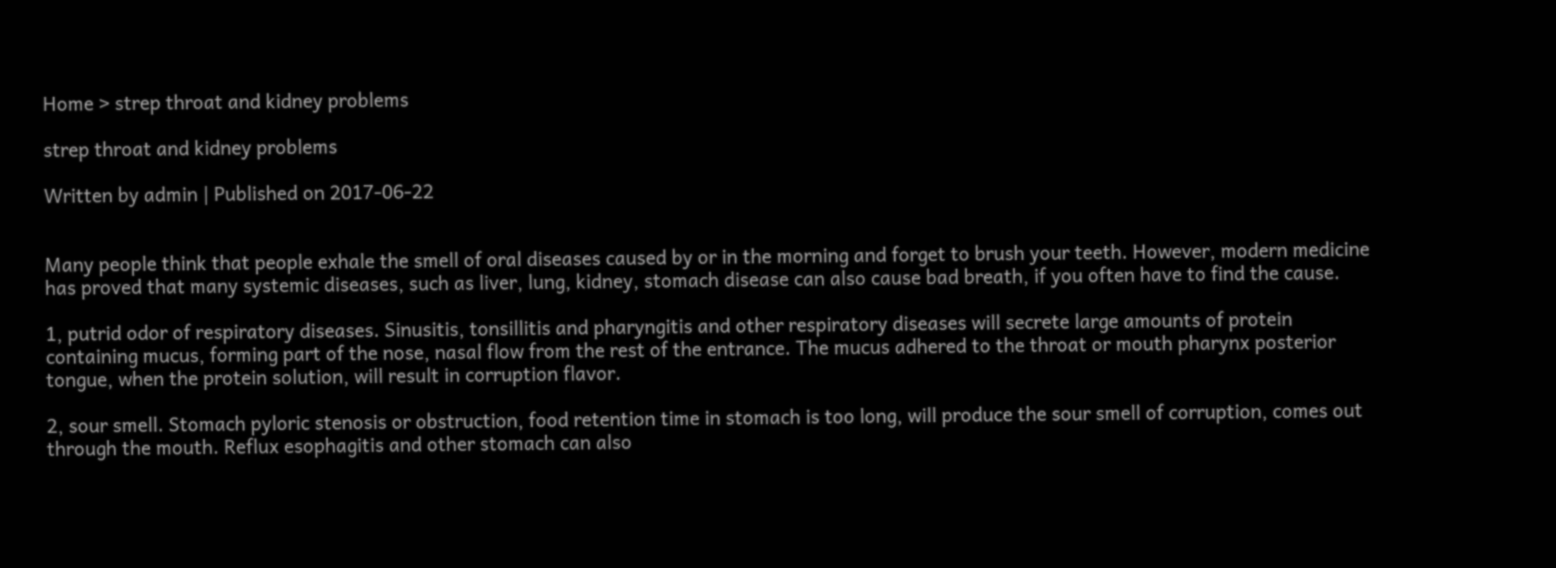Home > strep throat and kidney problems

strep throat and kidney problems

Written by admin | Published on 2017-06-22


Many people think that people exhale the smell of oral diseases caused by or in the morning and forget to brush your teeth. However, modern medicine has proved that many systemic diseases, such as liver, lung, kidney, stomach disease can also cause bad breath, if you often have to find the cause.

1, putrid odor of respiratory diseases. Sinusitis, tonsillitis and pharyngitis and other respiratory diseases will secrete large amounts of protein containing mucus, forming part of the nose, nasal flow from the rest of the entrance. The mucus adhered to the throat or mouth pharynx posterior tongue, when the protein solution, will result in corruption flavor.

2, sour smell. Stomach pyloric stenosis or obstruction, food retention time in stomach is too long, will produce the sour smell of corruption, comes out through the mouth. Reflux esophagitis and other stomach can also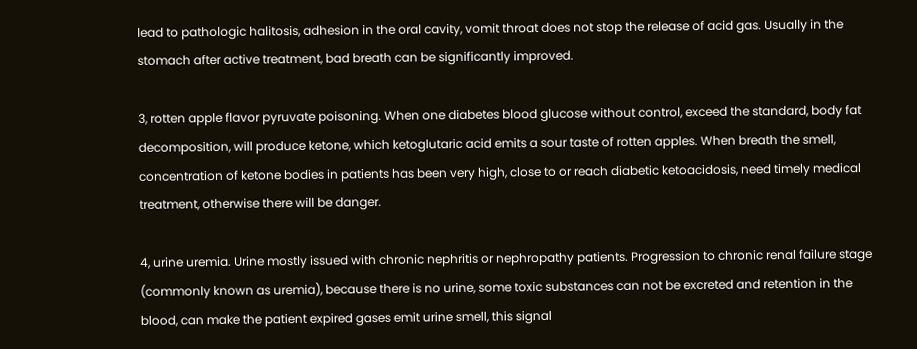lead to pathologic halitosis, adhesion in the oral cavity, vomit throat does not stop the release of acid gas. Usually in the stomach after active treatment, bad breath can be significantly improved.

3, rotten apple flavor pyruvate poisoning. When one diabetes blood glucose without control, exceed the standard, body fat decomposition, will produce ketone, which ketoglutaric acid emits a sour taste of rotten apples. When breath the smell, concentration of ketone bodies in patients has been very high, close to or reach diabetic ketoacidosis, need timely medical treatment, otherwise there will be danger.

4, urine uremia. Urine mostly issued with chronic nephritis or nephropathy patients. Progression to chronic renal failure stage (commonly known as uremia), because there is no urine, some toxic substances can not be excreted and retention in the blood, can make the patient expired gases emit urine smell, this signal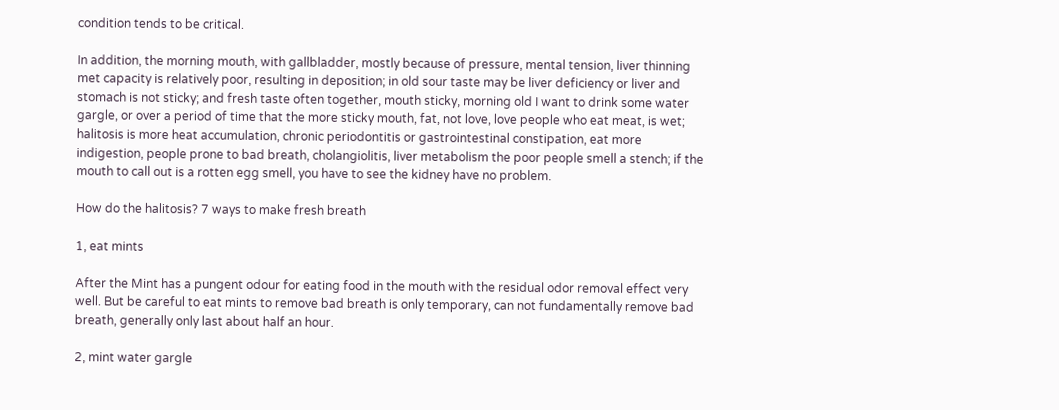condition tends to be critical.

In addition, the morning mouth, with gallbladder, mostly because of pressure, mental tension, liver thinning met capacity is relatively poor, resulting in deposition; in old sour taste may be liver deficiency or liver and stomach is not sticky; and fresh taste often together, mouth sticky, morning old I want to drink some water gargle, or over a period of time that the more sticky mouth, fat, not love, love people who eat meat, is wet; halitosis is more heat accumulation, chronic periodontitis or gastrointestinal constipation, eat more indigestion, people prone to bad breath, cholangiolitis, liver metabolism the poor people smell a stench; if the mouth to call out is a rotten egg smell, you have to see the kidney have no problem.

How do the halitosis? 7 ways to make fresh breath

1, eat mints

After the Mint has a pungent odour for eating food in the mouth with the residual odor removal effect very well. But be careful to eat mints to remove bad breath is only temporary, can not fundamentally remove bad breath, generally only last about half an hour.

2, mint water gargle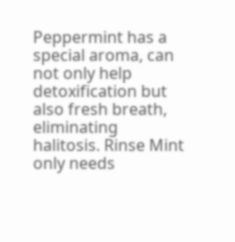Peppermint has a special aroma, can not only help detoxification but also fresh breath, eliminating halitosis. Rinse Mint only needs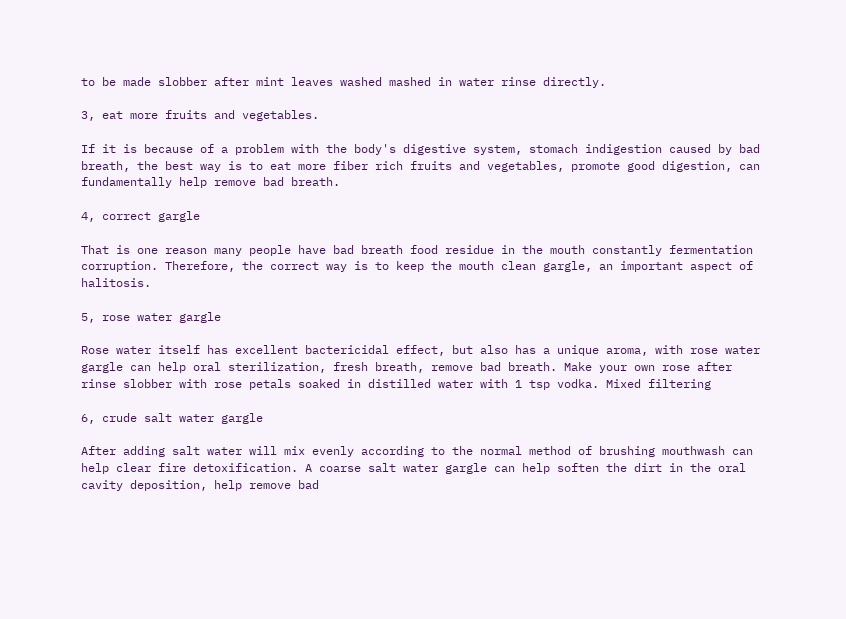to be made slobber after mint leaves washed mashed in water rinse directly.

3, eat more fruits and vegetables.

If it is because of a problem with the body's digestive system, stomach indigestion caused by bad breath, the best way is to eat more fiber rich fruits and vegetables, promote good digestion, can fundamentally help remove bad breath.

4, correct gargle

That is one reason many people have bad breath food residue in the mouth constantly fermentation corruption. Therefore, the correct way is to keep the mouth clean gargle, an important aspect of halitosis.

5, rose water gargle

Rose water itself has excellent bactericidal effect, but also has a unique aroma, with rose water gargle can help oral sterilization, fresh breath, remove bad breath. Make your own rose after rinse slobber with rose petals soaked in distilled water with 1 tsp vodka. Mixed filtering

6, crude salt water gargle

After adding salt water will mix evenly according to the normal method of brushing mouthwash can help clear fire detoxification. A coarse salt water gargle can help soften the dirt in the oral cavity deposition, help remove bad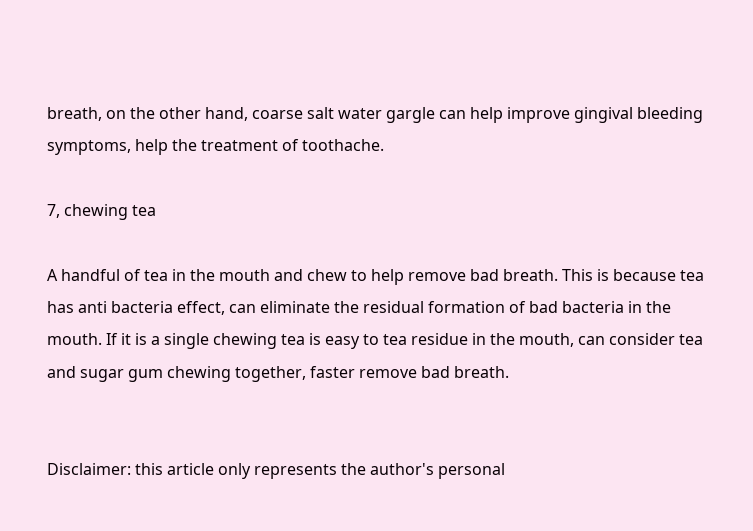breath, on the other hand, coarse salt water gargle can help improve gingival bleeding symptoms, help the treatment of toothache.

7, chewing tea

A handful of tea in the mouth and chew to help remove bad breath. This is because tea has anti bacteria effect, can eliminate the residual formation of bad bacteria in the mouth. If it is a single chewing tea is easy to tea residue in the mouth, can consider tea and sugar gum chewing together, faster remove bad breath.


Disclaimer: this article only represents the author's personal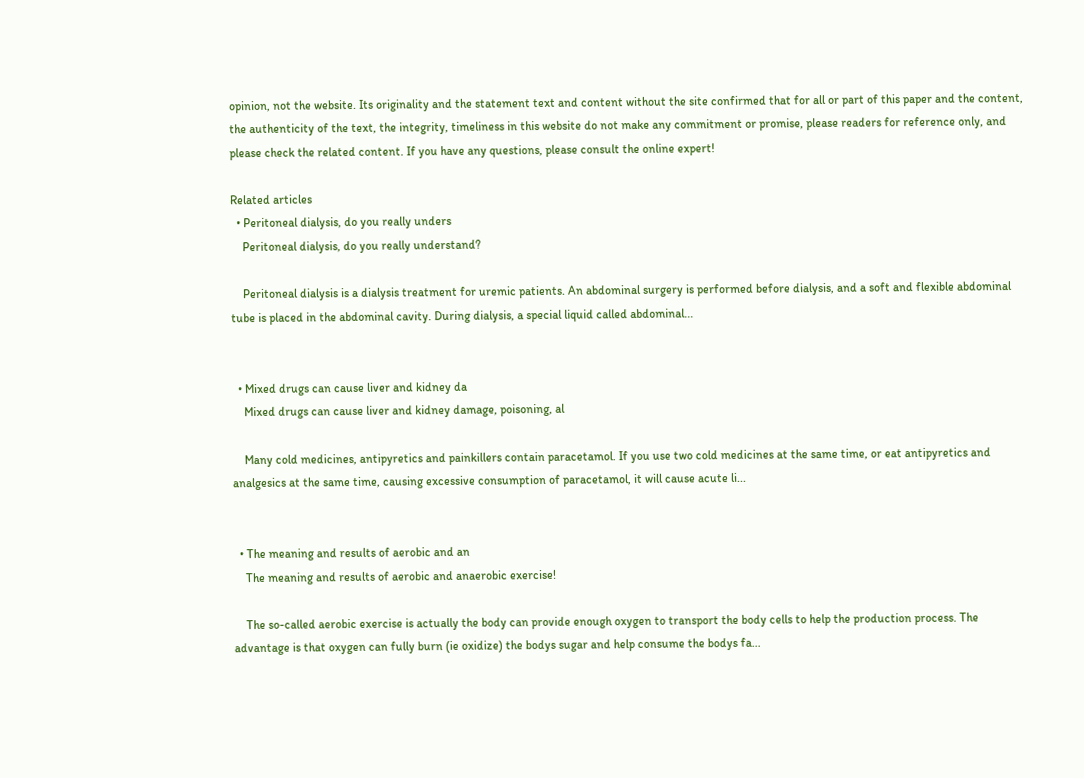opinion, not the website. Its originality and the statement text and content without the site confirmed that for all or part of this paper and the content, the authenticity of the text, the integrity, timeliness in this website do not make any commitment or promise, please readers for reference only, and please check the related content. If you have any questions, please consult the online expert!

Related articles
  • Peritoneal dialysis, do you really unders
    Peritoneal dialysis, do you really understand?

    Peritoneal dialysis is a dialysis treatment for uremic patients. An abdominal surgery is performed before dialysis, and a soft and flexible abdominal tube is placed in the abdominal cavity. During dialysis, a special liquid called abdominal...


  • Mixed drugs can cause liver and kidney da
    Mixed drugs can cause liver and kidney damage, poisoning, al

    Many cold medicines, antipyretics and painkillers contain paracetamol. If you use two cold medicines at the same time, or eat antipyretics and analgesics at the same time, causing excessive consumption of paracetamol, it will cause acute li...


  • The meaning and results of aerobic and an
    The meaning and results of aerobic and anaerobic exercise!

    The so-called aerobic exercise is actually the body can provide enough oxygen to transport the body cells to help the production process. The advantage is that oxygen can fully burn (ie oxidize) the bodys sugar and help consume the bodys fa...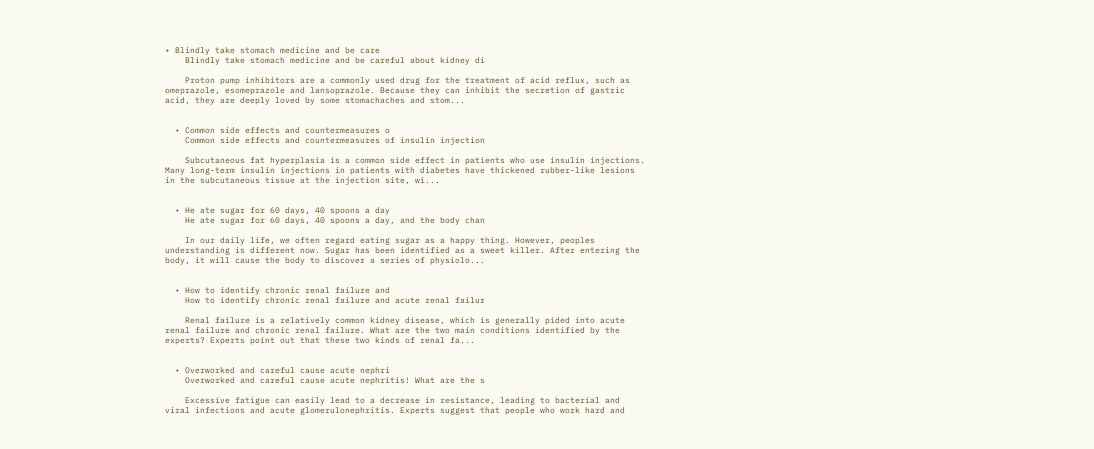• Blindly take stomach medicine and be care
    Blindly take stomach medicine and be careful about kidney di

    Proton pump inhibitors are a commonly used drug for the treatment of acid reflux, such as omeprazole, esomeprazole and lansoprazole. Because they can inhibit the secretion of gastric acid, they are deeply loved by some stomachaches and stom...


  • Common side effects and countermeasures o
    Common side effects and countermeasures of insulin injection

    Subcutaneous fat hyperplasia is a common side effect in patients who use insulin injections. Many long-term insulin injections in patients with diabetes have thickened rubber-like lesions in the subcutaneous tissue at the injection site, wi...


  • He ate sugar for 60 days, 40 spoons a day
    He ate sugar for 60 days, 40 spoons a day, and the body chan

    In our daily life, we often regard eating sugar as a happy thing. However, peoples understanding is different now. Sugar has been identified as a sweet killer. After entering the body, it will cause the body to discover a series of physiolo...


  • How to identify chronic renal failure and
    How to identify chronic renal failure and acute renal failur

    Renal failure is a relatively common kidney disease, which is generally pided into acute renal failure and chronic renal failure. What are the two main conditions identified by the experts? Experts point out that these two kinds of renal fa...


  • Overworked and careful cause acute nephri
    Overworked and careful cause acute nephritis! What are the s

    Excessive fatigue can easily lead to a decrease in resistance, leading to bacterial and viral infections and acute glomerulonephritis. Experts suggest that people who work hard and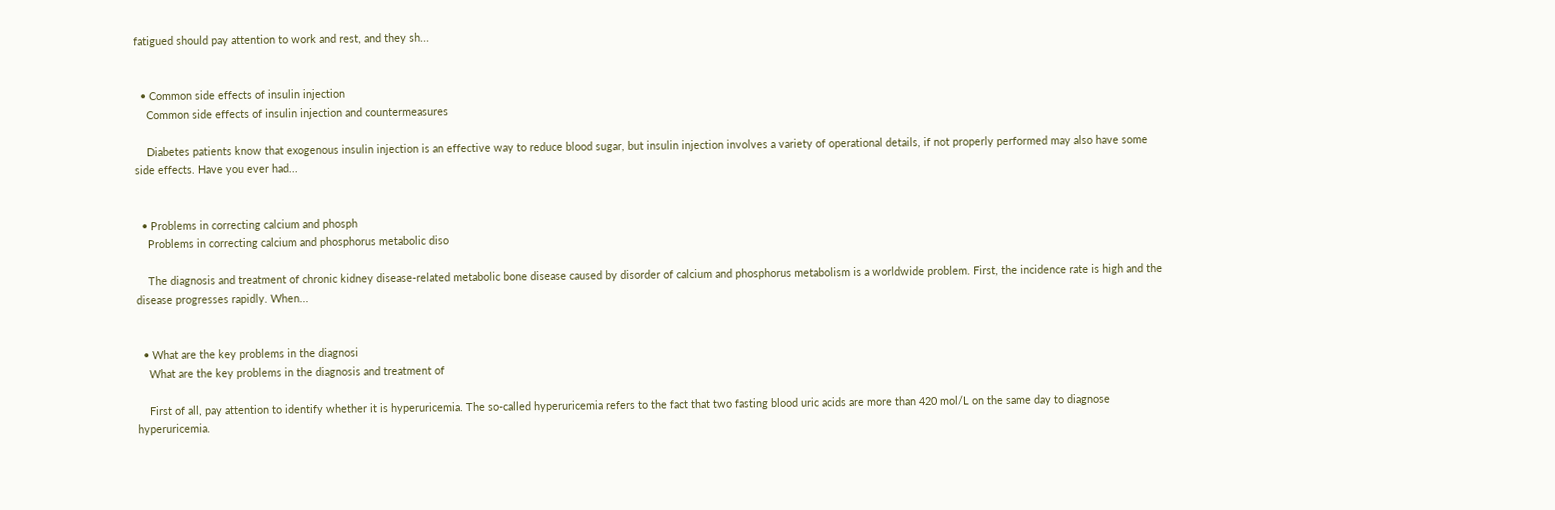fatigued should pay attention to work and rest, and they sh...


  • Common side effects of insulin injection
    Common side effects of insulin injection and countermeasures

    Diabetes patients know that exogenous insulin injection is an effective way to reduce blood sugar, but insulin injection involves a variety of operational details, if not properly performed may also have some side effects. Have you ever had...


  • Problems in correcting calcium and phosph
    Problems in correcting calcium and phosphorus metabolic diso

    The diagnosis and treatment of chronic kidney disease-related metabolic bone disease caused by disorder of calcium and phosphorus metabolism is a worldwide problem. First, the incidence rate is high and the disease progresses rapidly. When...


  • What are the key problems in the diagnosi
    What are the key problems in the diagnosis and treatment of

    First of all, pay attention to identify whether it is hyperuricemia. The so-called hyperuricemia refers to the fact that two fasting blood uric acids are more than 420 mol/L on the same day to diagnose hyperuricemia.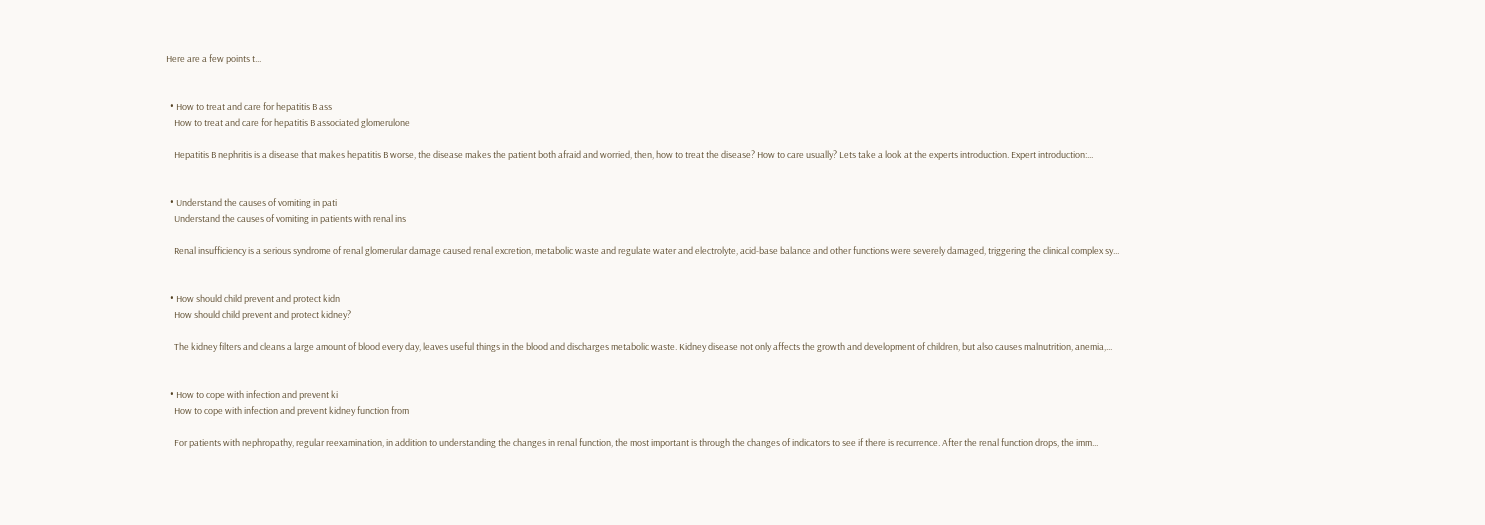Here are a few points t...


  • How to treat and care for hepatitis B ass
    How to treat and care for hepatitis B associated glomerulone

    Hepatitis B nephritis is a disease that makes hepatitis B worse, the disease makes the patient both afraid and worried, then, how to treat the disease? How to care usually? Lets take a look at the experts introduction. Expert introduction:...


  • Understand the causes of vomiting in pati
    Understand the causes of vomiting in patients with renal ins

    Renal insufficiency is a serious syndrome of renal glomerular damage caused renal excretion, metabolic waste and regulate water and electrolyte, acid-base balance and other functions were severely damaged, triggering the clinical complex sy...


  • How should child prevent and protect kidn
    How should child prevent and protect kidney?

    The kidney filters and cleans a large amount of blood every day, leaves useful things in the blood and discharges metabolic waste. Kidney disease not only affects the growth and development of children, but also causes malnutrition, anemia,...


  • How to cope with infection and prevent ki
    How to cope with infection and prevent kidney function from

    For patients with nephropathy, regular reexamination, in addition to understanding the changes in renal function, the most important is through the changes of indicators to see if there is recurrence. After the renal function drops, the imm...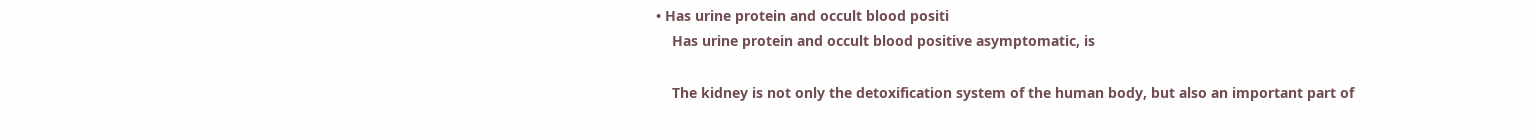• Has urine protein and occult blood positi
    Has urine protein and occult blood positive asymptomatic, is

    The kidney is not only the detoxification system of the human body, but also an important part of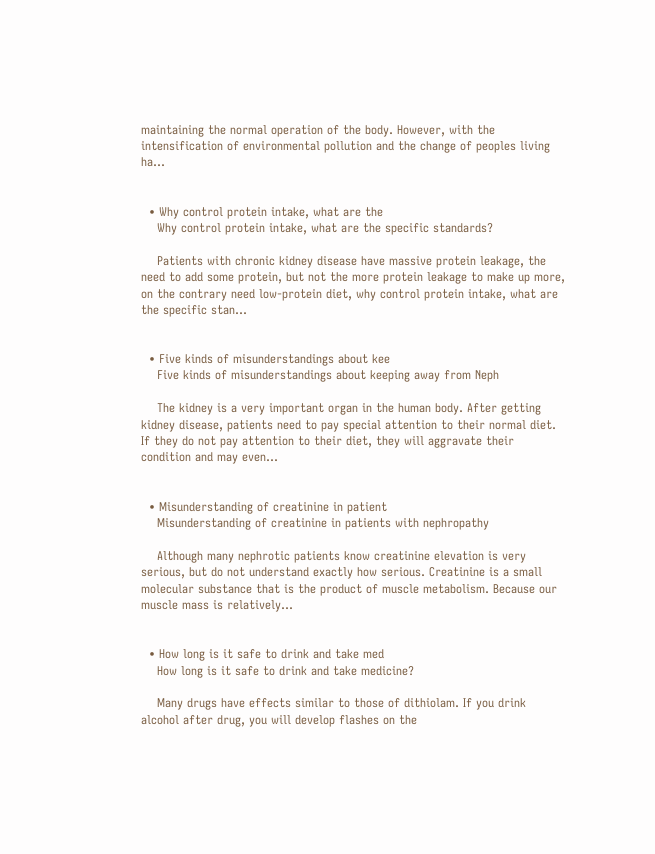maintaining the normal operation of the body. However, with the intensification of environmental pollution and the change of peoples living ha...


  • Why control protein intake, what are the
    Why control protein intake, what are the specific standards?

    Patients with chronic kidney disease have massive protein leakage, the need to add some protein, but not the more protein leakage to make up more, on the contrary need low-protein diet, why control protein intake, what are the specific stan...


  • Five kinds of misunderstandings about kee
    Five kinds of misunderstandings about keeping away from Neph

    The kidney is a very important organ in the human body. After getting kidney disease, patients need to pay special attention to their normal diet. If they do not pay attention to their diet, they will aggravate their condition and may even...


  • Misunderstanding of creatinine in patient
    Misunderstanding of creatinine in patients with nephropathy

    Although many nephrotic patients know creatinine elevation is very serious, but do not understand exactly how serious. Creatinine is a small molecular substance that is the product of muscle metabolism. Because our muscle mass is relatively...


  • How long is it safe to drink and take med
    How long is it safe to drink and take medicine?

    Many drugs have effects similar to those of dithiolam. If you drink alcohol after drug, you will develop flashes on the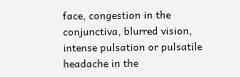face, congestion in the conjunctiva, blurred vision, intense pulsation or pulsatile headache in the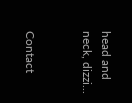head and neck, dizzi...


Contact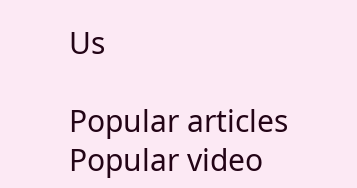Us

Popular articles
Popular video